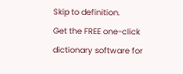Skip to definition.
Get the FREE one-click dictionary software for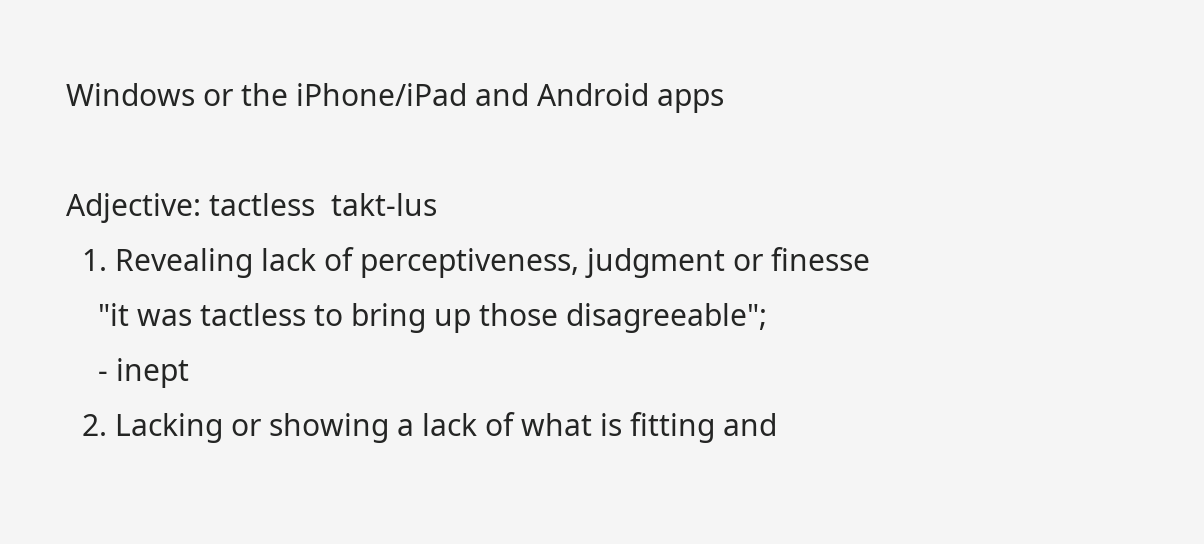Windows or the iPhone/iPad and Android apps

Adjective: tactless  takt-lus
  1. Revealing lack of perceptiveness, judgment or finesse
    "it was tactless to bring up those disagreeable";
    - inept
  2. Lacking or showing a lack of what is fitting and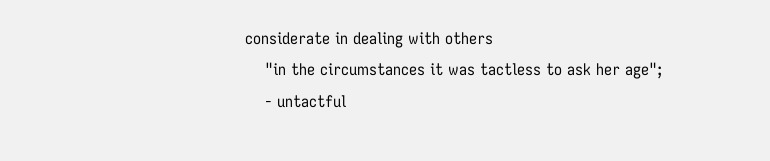considerate in dealing with others
    "in the circumstances it was tactless to ask her age";
    - untactful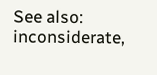See also: inconsiderate,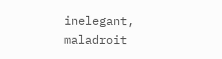inelegant, maladroit